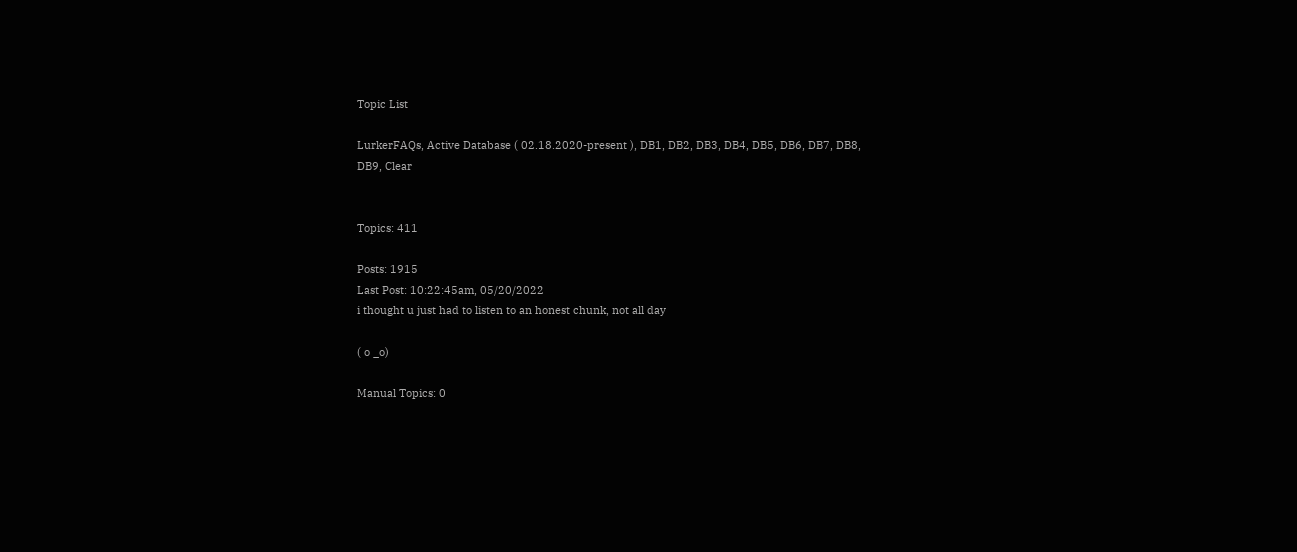Topic List

LurkerFAQs, Active Database ( 02.18.2020-present ), DB1, DB2, DB3, DB4, DB5, DB6, DB7, DB8, DB9, Clear


Topics: 411

Posts: 1915
Last Post: 10:22:45am, 05/20/2022
i thought u just had to listen to an honest chunk, not all day

( o _o)

Manual Topics: 0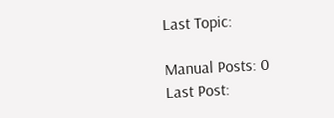Last Topic:

Manual Posts: 0
Last Post: